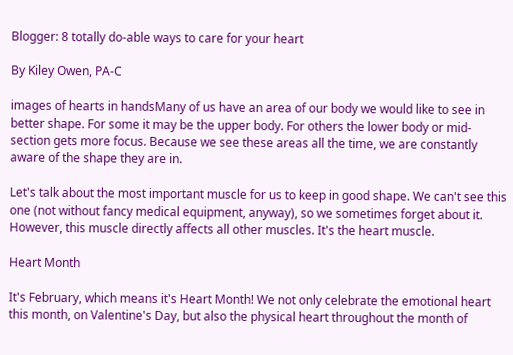Blogger: 8 totally do-able ways to care for your heart

By Kiley Owen, PA-C

images of hearts in handsMany of us have an area of our body we would like to see in better shape. For some it may be the upper body. For others the lower body or mid-section gets more focus. Because we see these areas all the time, we are constantly aware of the shape they are in.

Let's talk about the most important muscle for us to keep in good shape. We can't see this one (not without fancy medical equipment, anyway), so we sometimes forget about it. However, this muscle directly affects all other muscles. It's the heart muscle.

Heart Month

It's February, which means it's Heart Month! We not only celebrate the emotional heart this month, on Valentine's Day, but also the physical heart throughout the month of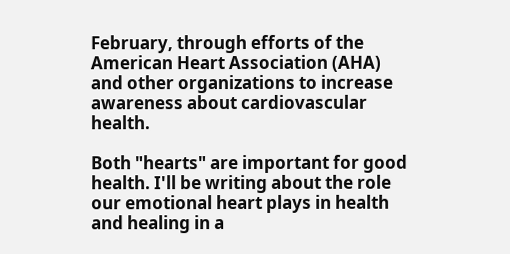February, through efforts of the American Heart Association (AHA) and other organizations to increase awareness about cardiovascular health.

Both "hearts" are important for good health. I'll be writing about the role our emotional heart plays in health and healing in a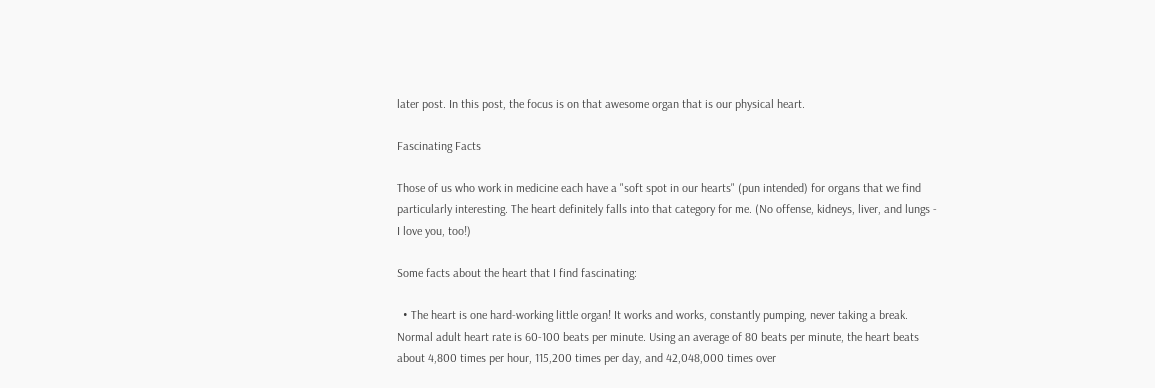later post. In this post, the focus is on that awesome organ that is our physical heart.

Fascinating Facts

Those of us who work in medicine each have a "soft spot in our hearts" (pun intended) for organs that we find particularly interesting. The heart definitely falls into that category for me. (No offense, kidneys, liver, and lungs - I love you, too!)

Some facts about the heart that I find fascinating:

  • The heart is one hard-working little organ! It works and works, constantly pumping, never taking a break. Normal adult heart rate is 60-100 beats per minute. Using an average of 80 beats per minute, the heart beats about 4,800 times per hour, 115,200 times per day, and 42,048,000 times over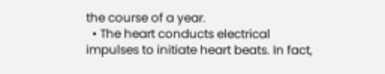the course of a year.
  • The heart conducts electrical impulses to initiate heart beats. In fact,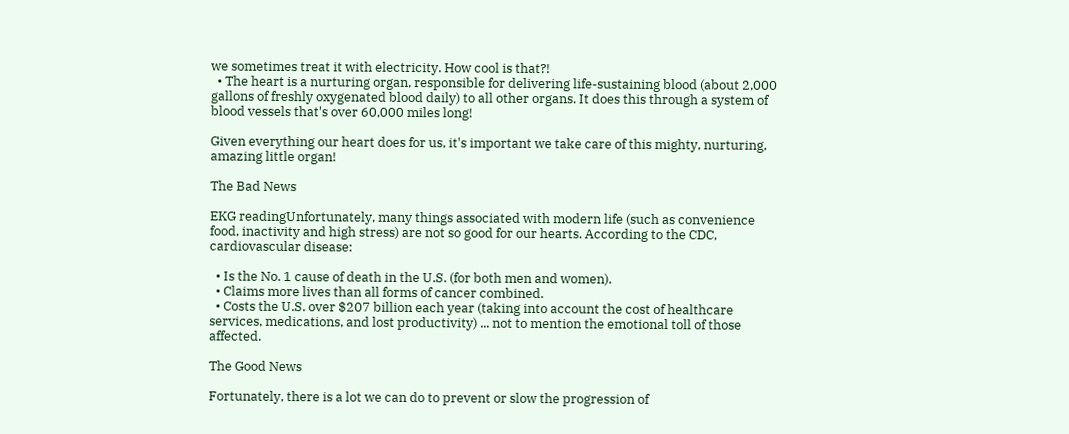we sometimes treat it with electricity. How cool is that?!
  • The heart is a nurturing organ, responsible for delivering life-sustaining blood (about 2,000 gallons of freshly oxygenated blood daily) to all other organs. It does this through a system of blood vessels that's over 60,000 miles long!

Given everything our heart does for us, it's important we take care of this mighty, nurturing, amazing little organ!

The Bad News

EKG readingUnfortunately, many things associated with modern life (such as convenience food, inactivity and high stress) are not so good for our hearts. According to the CDC, cardiovascular disease:

  • Is the No. 1 cause of death in the U.S. (for both men and women).
  • Claims more lives than all forms of cancer combined.
  • Costs the U.S. over $207 billion each year (taking into account the cost of healthcare services, medications, and lost productivity) ... not to mention the emotional toll of those affected.

The Good News

Fortunately, there is a lot we can do to prevent or slow the progression of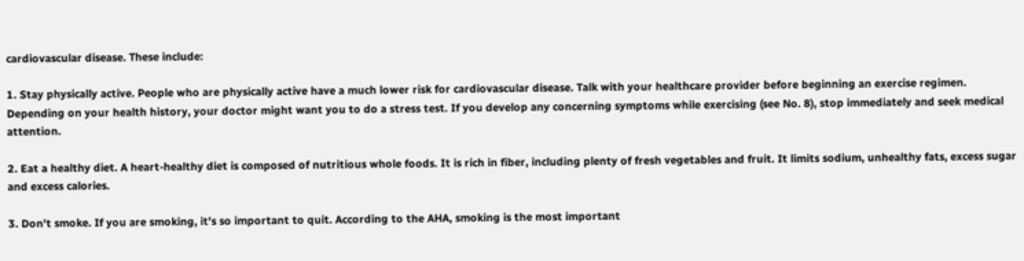cardiovascular disease. These include:

1. Stay physically active. People who are physically active have a much lower risk for cardiovascular disease. Talk with your healthcare provider before beginning an exercise regimen. Depending on your health history, your doctor might want you to do a stress test. If you develop any concerning symptoms while exercising (see No. 8), stop immediately and seek medical attention.

2. Eat a healthy diet. A heart-healthy diet is composed of nutritious whole foods. It is rich in fiber, including plenty of fresh vegetables and fruit. It limits sodium, unhealthy fats, excess sugar and excess calories.

3. Don't smoke. If you are smoking, it's so important to quit. According to the AHA, smoking is the most important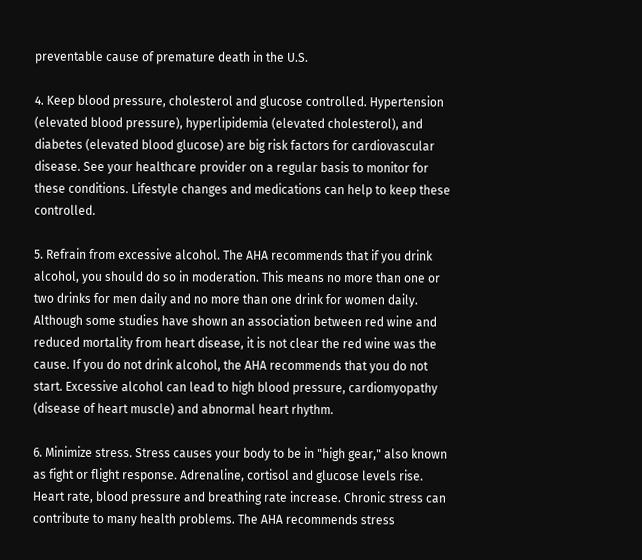preventable cause of premature death in the U.S.

4. Keep blood pressure, cholesterol and glucose controlled. Hypertension (elevated blood pressure), hyperlipidemia (elevated cholesterol), and diabetes (elevated blood glucose) are big risk factors for cardiovascular disease. See your healthcare provider on a regular basis to monitor for these conditions. Lifestyle changes and medications can help to keep these controlled.

5. Refrain from excessive alcohol. The AHA recommends that if you drink alcohol, you should do so in moderation. This means no more than one or two drinks for men daily and no more than one drink for women daily. Although some studies have shown an association between red wine and reduced mortality from heart disease, it is not clear the red wine was the cause. If you do not drink alcohol, the AHA recommends that you do not start. Excessive alcohol can lead to high blood pressure, cardiomyopathy (disease of heart muscle) and abnormal heart rhythm.

6. Minimize stress. Stress causes your body to be in "high gear," also known as fight or flight response. Adrenaline, cortisol and glucose levels rise. Heart rate, blood pressure and breathing rate increase. Chronic stress can contribute to many health problems. The AHA recommends stress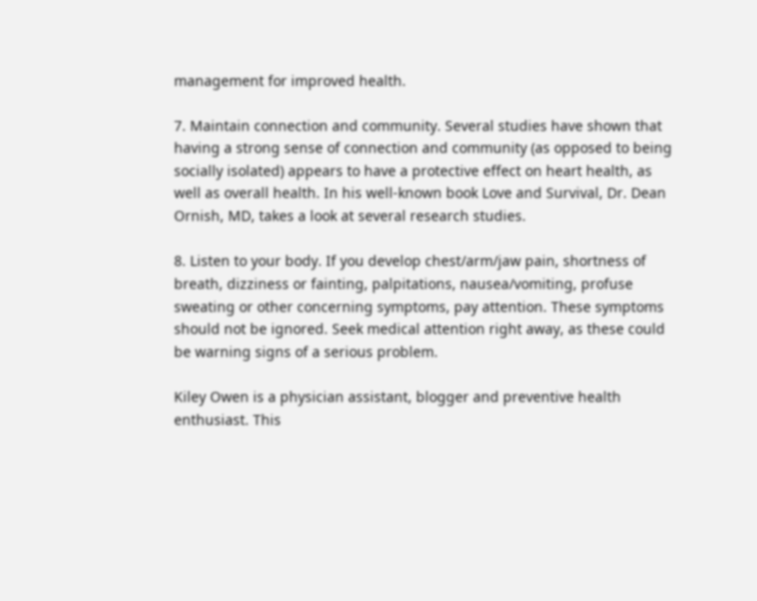management for improved health.

7. Maintain connection and community. Several studies have shown that having a strong sense of connection and community (as opposed to being socially isolated) appears to have a protective effect on heart health, as well as overall health. In his well-known book Love and Survival, Dr. Dean Ornish, MD, takes a look at several research studies.

8. Listen to your body. If you develop chest/arm/jaw pain, shortness of breath, dizziness or fainting, palpitations, nausea/vomiting, profuse sweating or other concerning symptoms, pay attention. These symptoms should not be ignored. Seek medical attention right away, as these could be warning signs of a serious problem.

Kiley Owen is a physician assistant, blogger and preventive health enthusiast. This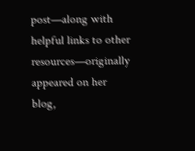post—along with helpful links to other resources—originally appeared on her blog,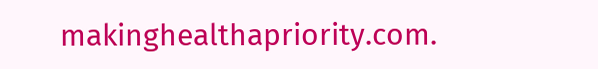makinghealthapriority.com.